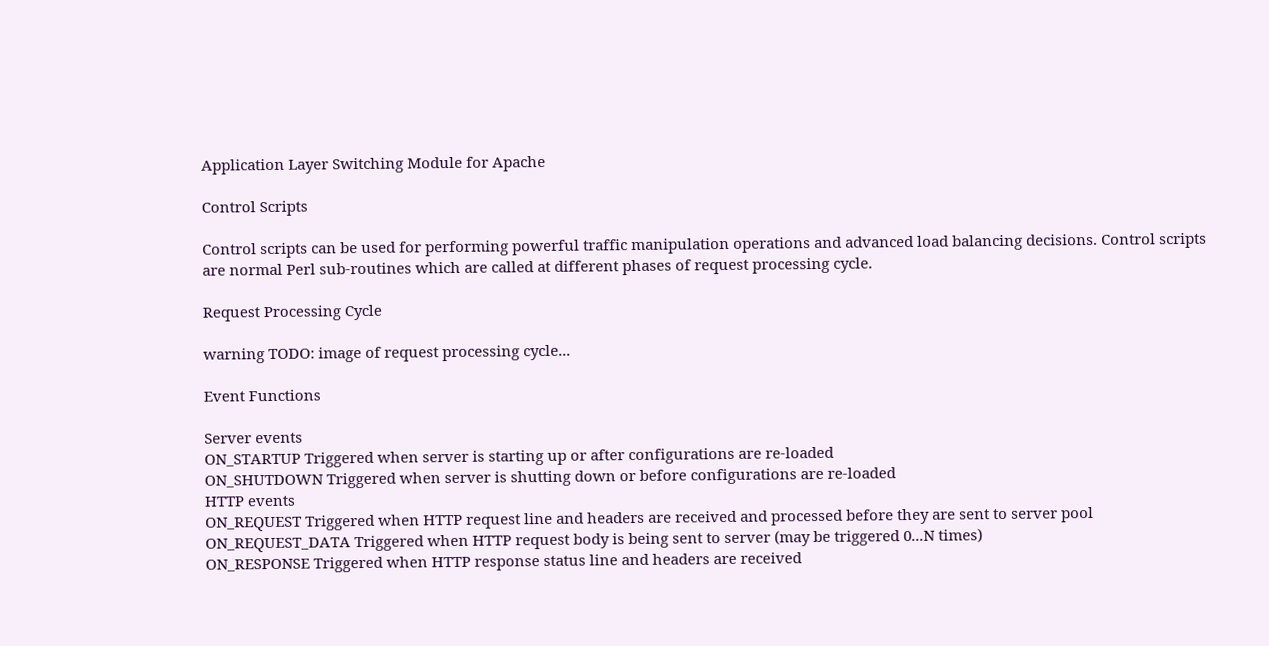Application Layer Switching Module for Apache

Control Scripts

Control scripts can be used for performing powerful traffic manipulation operations and advanced load balancing decisions. Control scripts are normal Perl sub-routines which are called at different phases of request processing cycle.

Request Processing Cycle

warning TODO: image of request processing cycle...

Event Functions

Server events
ON_STARTUP Triggered when server is starting up or after configurations are re-loaded
ON_SHUTDOWN Triggered when server is shutting down or before configurations are re-loaded
HTTP events
ON_REQUEST Triggered when HTTP request line and headers are received and processed before they are sent to server pool
ON_REQUEST_DATA Triggered when HTTP request body is being sent to server (may be triggered 0...N times)
ON_RESPONSE Triggered when HTTP response status line and headers are received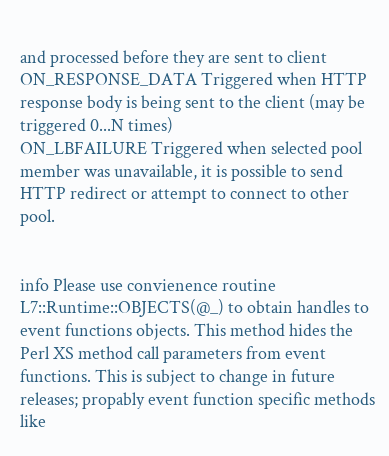and processed before they are sent to client
ON_RESPONSE_DATA Triggered when HTTP response body is being sent to the client (may be triggered 0...N times)
ON_LBFAILURE Triggered when selected pool member was unavailable, it is possible to send HTTP redirect or attempt to connect to other pool.


info Please use convienence routine L7::Runtime::OBJECTS(@_) to obtain handles to event functions objects. This method hides the Perl XS method call parameters from event functions. This is subject to change in future releases; propably event function specific methods like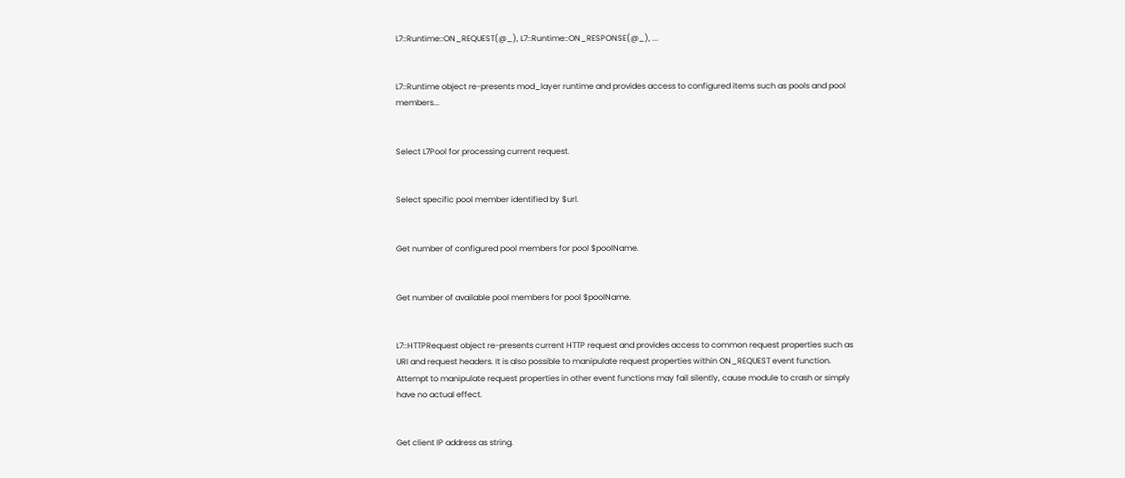L7::Runtime::ON_REQUEST(@_), L7::Runtime::ON_RESPONSE(@_), ...


L7::Runtime object re-presents mod_layer runtime and provides access to configured items such as pools and pool members...


Select L7Pool for processing current request.


Select specific pool member identified by $url.


Get number of configured pool members for pool $poolName.


Get number of available pool members for pool $poolName.


L7::HTTPRequest object re-presents current HTTP request and provides access to common request properties such as URI and request headers. It is also possible to manipulate request properties within ON_REQUEST event function. Attempt to manipulate request properties in other event functions may fail silently, cause module to crash or simply have no actual effect.


Get client IP address as string.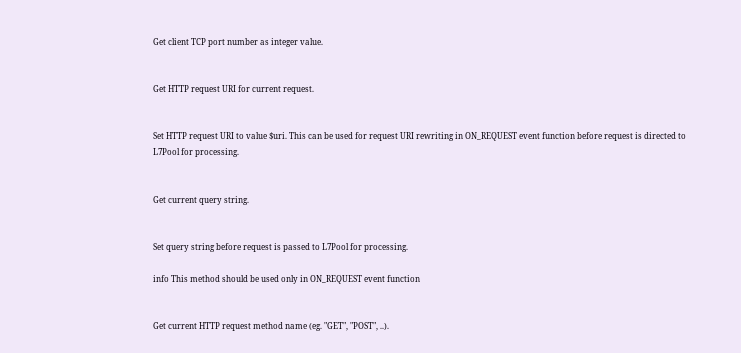Get client TCP port number as integer value.


Get HTTP request URI for current request.


Set HTTP request URI to value $uri. This can be used for request URI rewriting in ON_REQUEST event function before request is directed to L7Pool for processing.


Get current query string.


Set query string before request is passed to L7Pool for processing.

info This method should be used only in ON_REQUEST event function


Get current HTTP request method name (eg. "GET", "POST", ..).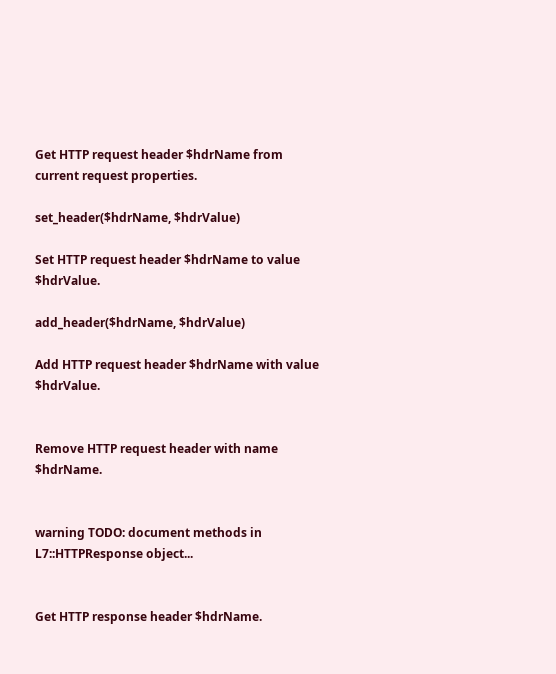Get HTTP request header $hdrName from current request properties.

set_header($hdrName, $hdrValue)

Set HTTP request header $hdrName to value $hdrValue.

add_header($hdrName, $hdrValue)

Add HTTP request header $hdrName with value $hdrValue.


Remove HTTP request header with name $hdrName.


warning TODO: document methods in L7::HTTPResponse object...


Get HTTP response header $hdrName.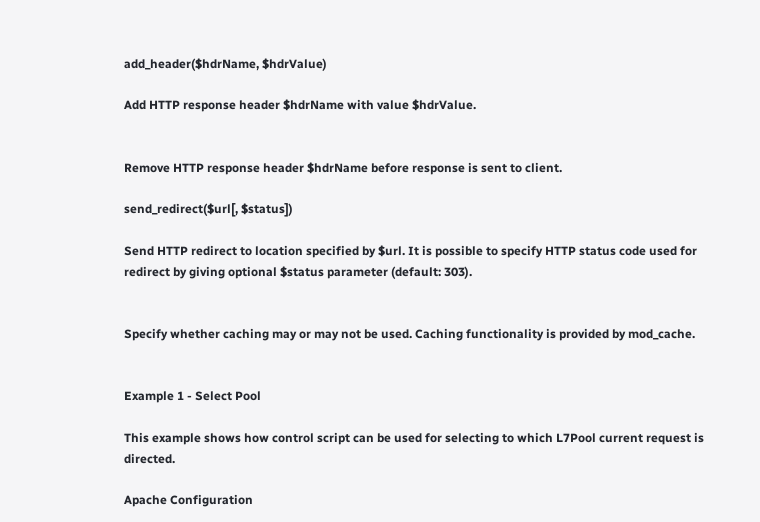add_header($hdrName, $hdrValue)

Add HTTP response header $hdrName with value $hdrValue.


Remove HTTP response header $hdrName before response is sent to client.

send_redirect($url[, $status])

Send HTTP redirect to location specified by $url. It is possible to specify HTTP status code used for redirect by giving optional $status parameter (default: 303).


Specify whether caching may or may not be used. Caching functionality is provided by mod_cache.


Example 1 - Select Pool

This example shows how control script can be used for selecting to which L7Pool current request is directed.

Apache Configuration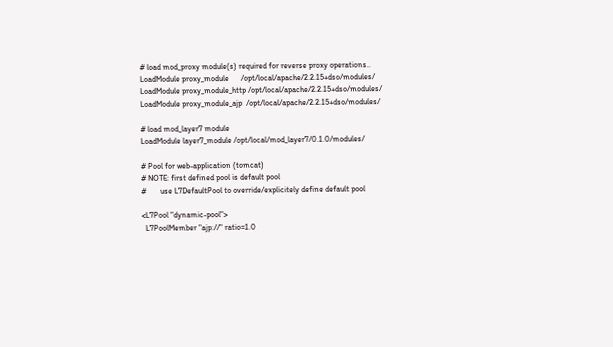# load mod_proxy module(s) required for reverse proxy operations..
LoadModule proxy_module      /opt/local/apache/2.2.15+dso/modules/
LoadModule proxy_module_http /opt/local/apache/2.2.15+dso/modules/
LoadModule proxy_module_ajp  /opt/local/apache/2.2.15+dso/modules/

# load mod_layer7 module
LoadModule layer7_module /opt/local/mod_layer7/0.1.0/modules/

# Pool for web-application (tomcat)
# NOTE: first defined pool is default pool
#       use L7DefaultPool to override/explicitely define default pool

<L7Pool "dynamic-pool">
  L7PoolMember "ajp://" ratio=1.0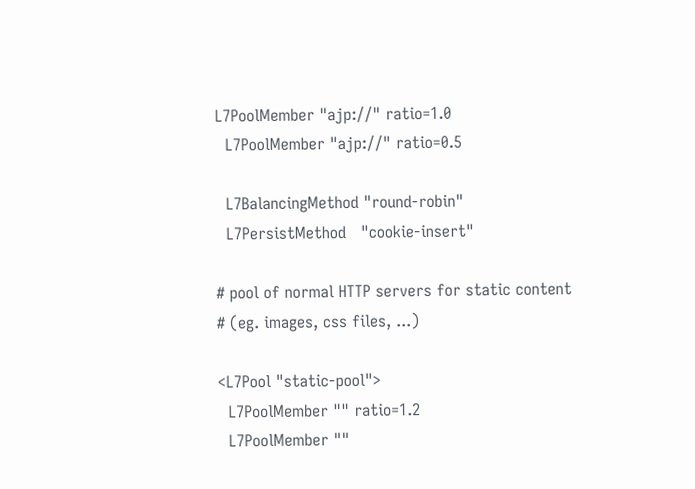L7PoolMember "ajp://" ratio=1.0
  L7PoolMember "ajp://" ratio=0.5

  L7BalancingMethod "round-robin"
  L7PersistMethod   "cookie-insert"

# pool of normal HTTP servers for static content
# (eg. images, css files, ...)

<L7Pool "static-pool">
  L7PoolMember "" ratio=1.2
  L7PoolMember ""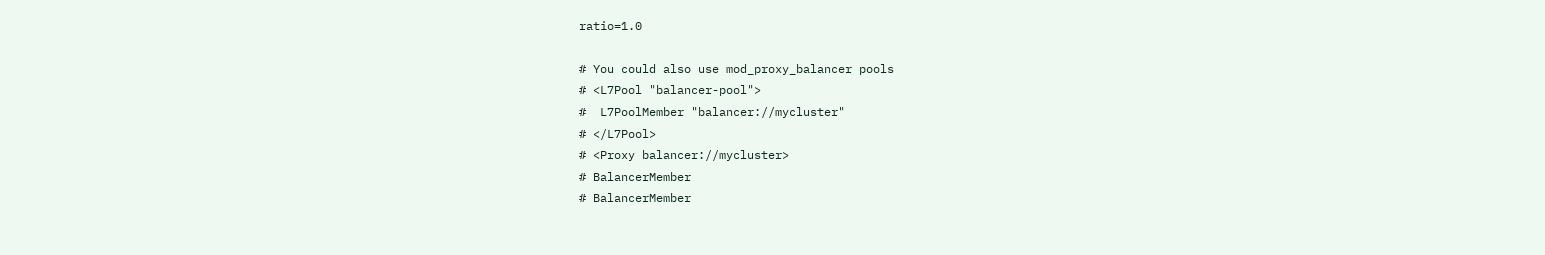ratio=1.0

# You could also use mod_proxy_balancer pools
# <L7Pool "balancer-pool">
#  L7PoolMember "balancer://mycluster"
# </L7Pool>
# <Proxy balancer://mycluster>
# BalancerMember
# BalancerMember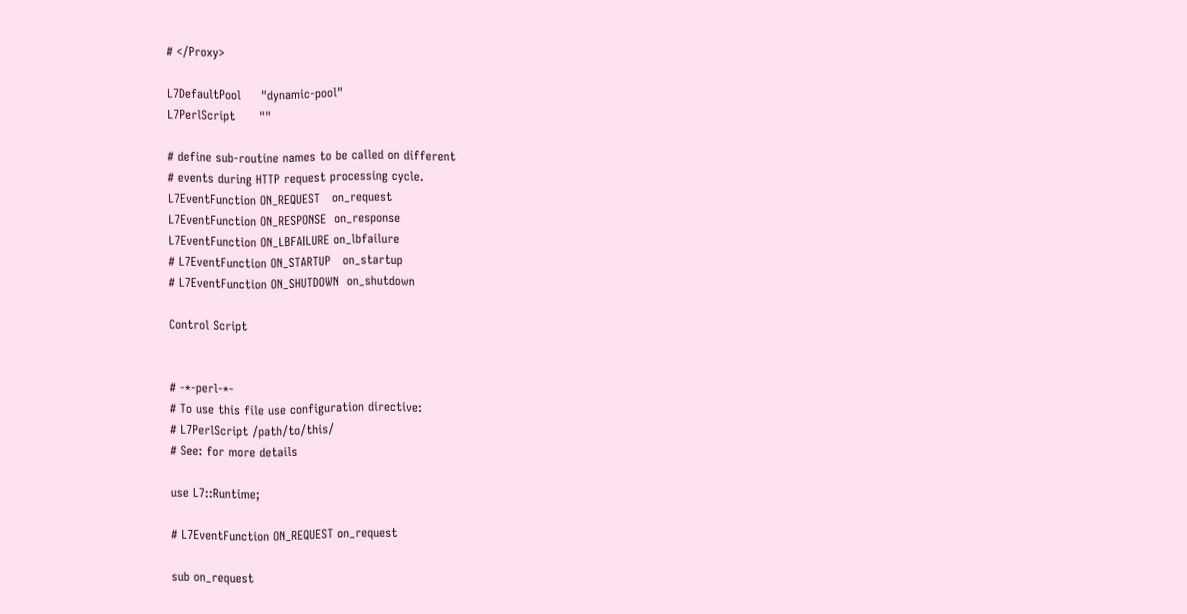# </Proxy>

L7DefaultPool     "dynamic-pool"
L7PerlScript      ""

# define sub-routine names to be called on different
# events during HTTP request processing cycle.
L7EventFunction ON_REQUEST   on_request
L7EventFunction ON_RESPONSE  on_response
L7EventFunction ON_LBFAILURE on_lbfailure
# L7EventFunction ON_STARTUP   on_startup
# L7EventFunction ON_SHUTDOWN  on_shutdown

Control Script


# -*-perl-*-
# To use this file use configuration directive:
# L7PerlScript /path/to/this/
# See: for more details

use L7::Runtime;

# L7EventFunction ON_REQUEST on_request

sub on_request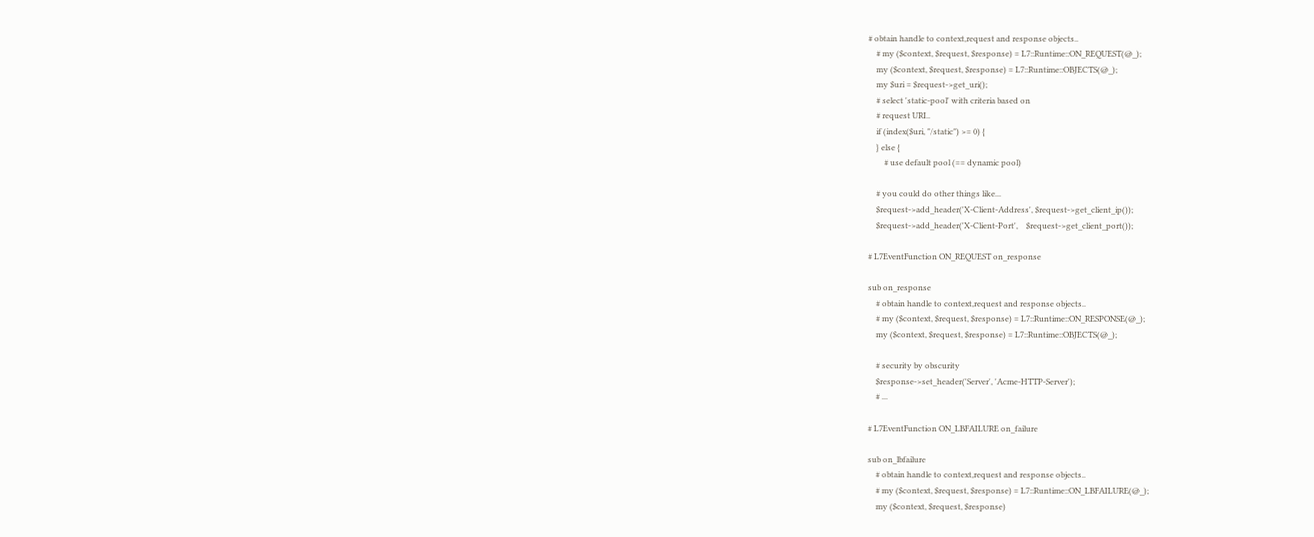# obtain handle to context,request and response objects..
    # my ($context, $request, $response) = L7::Runtime::ON_REQUEST(@_);
    my ($context, $request, $response) = L7::Runtime::OBJECTS(@_);
    my $uri = $request->get_uri();
    # select 'static-pool' with criteria based on
    # request URI..
    if (index($uri, "/static") >= 0) {
    } else {
        # use default pool (== dynamic pool)

    # you could do other things like...
    $request->add_header('X-Client-Address', $request->get_client_ip());
    $request->add_header('X-Client-Port',    $request->get_client_port());

# L7EventFunction ON_REQUEST on_response

sub on_response
    # obtain handle to context,request and response objects..
    # my ($context, $request, $response) = L7::Runtime::ON_RESPONSE(@_);
    my ($context, $request, $response) = L7::Runtime::OBJECTS(@_);

    # security by obscurity
    $response->set_header('Server', 'Acme-HTTP-Server');
    # ...

# L7EventFunction ON_LBFAILURE on_failure

sub on_lbfailure
    # obtain handle to context,request and response objects..
    # my ($context, $request, $response) = L7::Runtime::ON_LBFAILURE(@_);
    my ($context, $request, $response)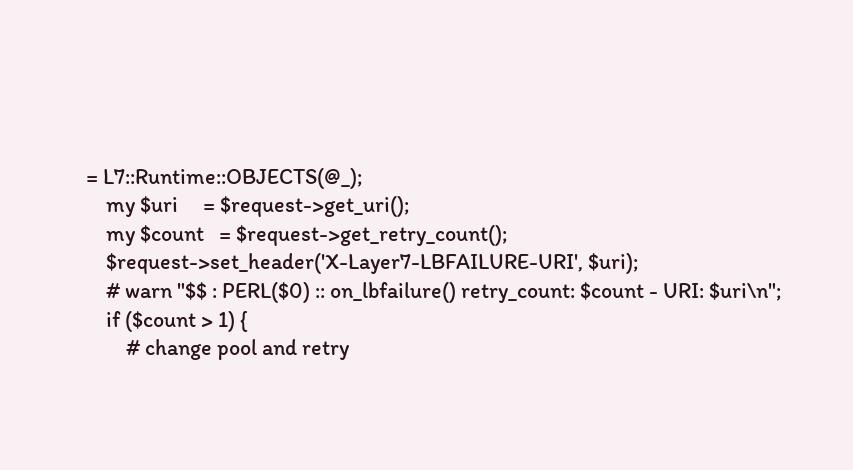= L7::Runtime::OBJECTS(@_);
    my $uri     = $request->get_uri();
    my $count   = $request->get_retry_count();
    $request->set_header('X-Layer7-LBFAILURE-URI', $uri);
    # warn "$$ : PERL($0) :: on_lbfailure() retry_count: $count - URI: $uri\n";
    if ($count > 1) {
        # change pool and retry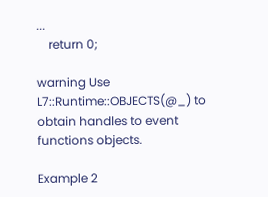...
    return 0;

warning Use L7::Runtime::OBJECTS(@_) to obtain handles to event functions objects.

Example 2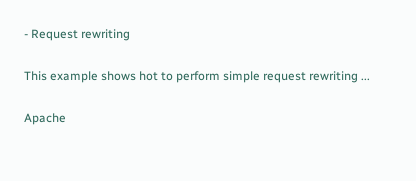- Request rewriting

This example shows hot to perform simple request rewriting ...

Apache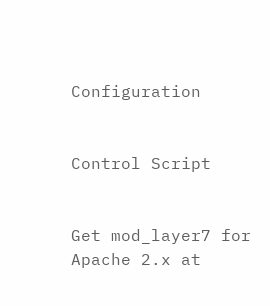Configuration


Control Script


Get mod_layer7 for Apache 2.x at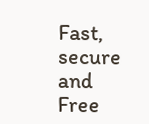Fast, secure and Free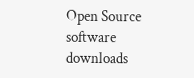Open Source software downloads